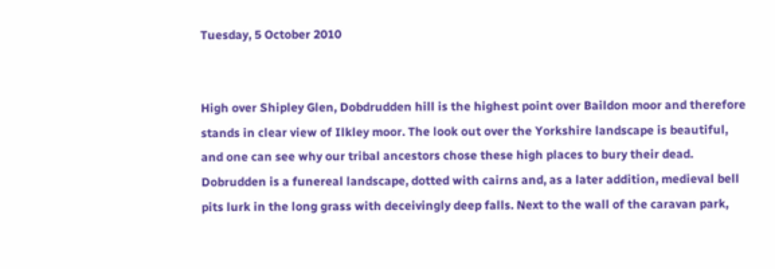Tuesday, 5 October 2010


High over Shipley Glen, Dobdrudden hill is the highest point over Baildon moor and therefore stands in clear view of Ilkley moor. The look out over the Yorkshire landscape is beautiful, and one can see why our tribal ancestors chose these high places to bury their dead. Dobrudden is a funereal landscape, dotted with cairns and, as a later addition, medieval bell pits lurk in the long grass with deceivingly deep falls. Next to the wall of the caravan park,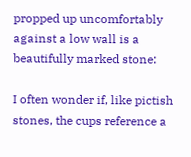propped up uncomfortably against a low wall is a beautifully marked stone:

I often wonder if, like pictish stones, the cups reference a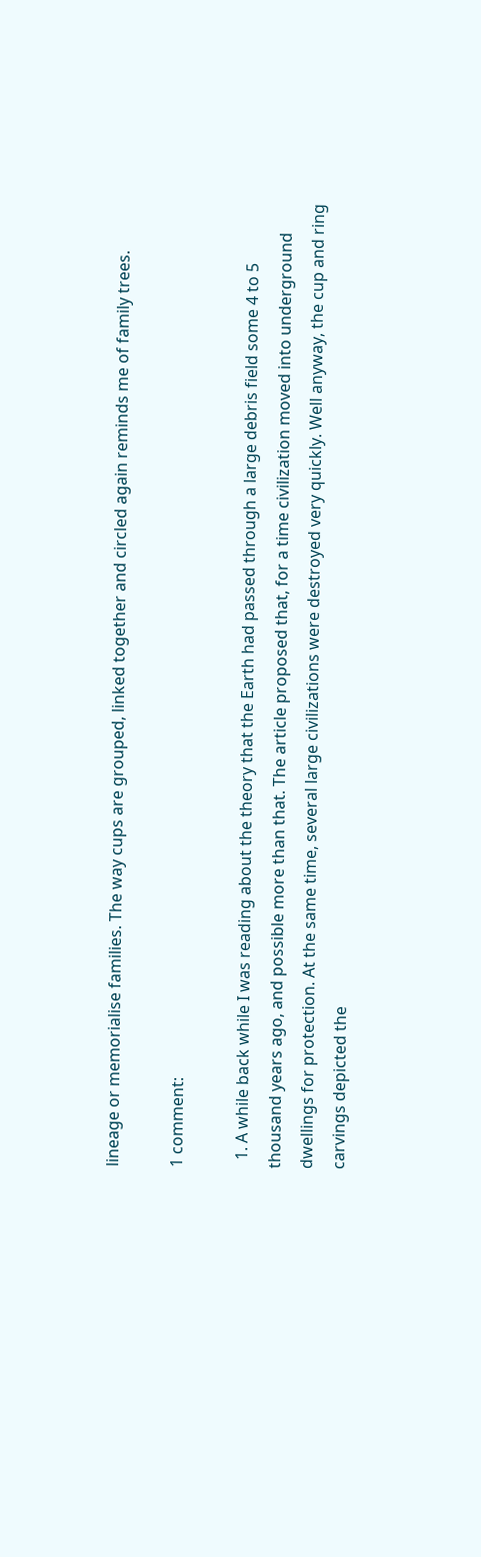lineage or memorialise families. The way cups are grouped, linked together and circled again reminds me of family trees.

1 comment:

  1. A while back while I was reading about the theory that the Earth had passed through a large debris field some 4 to 5 thousand years ago, and possible more than that. The article proposed that, for a time civilization moved into underground dwellings for protection. At the same time, several large civilizations were destroyed very quickly. Well anyway, the cup and ring carvings depicted the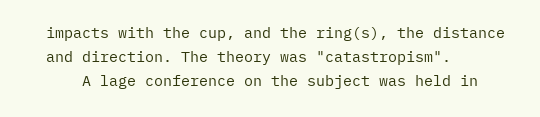impacts with the cup, and the ring(s), the distance and direction. The theory was "catastropism".
    A lage conference on the subject was held in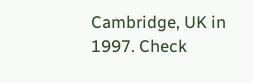Cambridge, UK in 1997. Check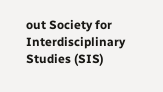out Society for Interdisciplinary Studies (SIS)